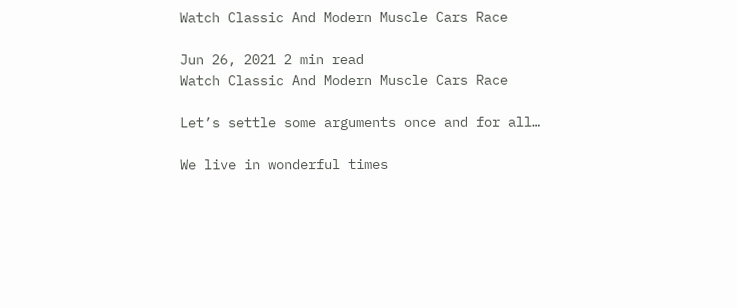Watch Classic And Modern Muscle Cars Race

Jun 26, 2021 2 min read
Watch Classic And Modern Muscle Cars Race

Let’s settle some arguments once and for all…

We live in wonderful times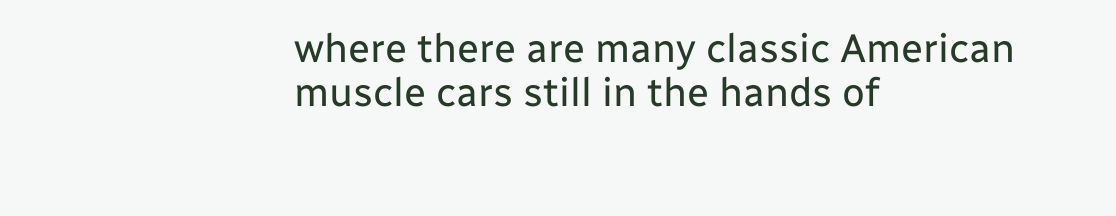where there are many classic American muscle cars still in the hands of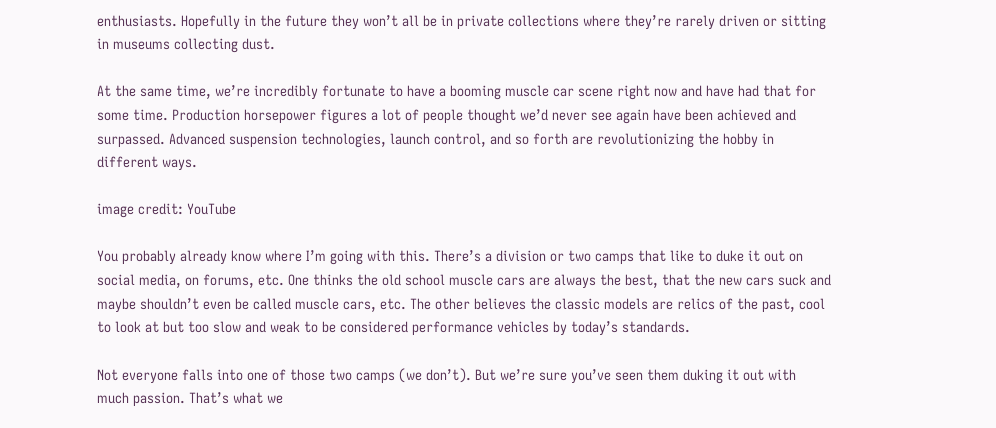enthusiasts. Hopefully in the future they won’t all be in private collections where they’re rarely driven or sitting in museums collecting dust.

At the same time, we’re incredibly fortunate to have a booming muscle car scene right now and have had that for some time. Production horsepower figures a lot of people thought we’d never see again have been achieved and surpassed. Advanced suspension technologies, launch control, and so forth are revolutionizing the hobby in different ways.

image credit: YouTube

You probably already know where I’m going with this. There’s a division or two camps that like to duke it out on social media, on forums, etc. One thinks the old school muscle cars are always the best, that the new cars suck and maybe shouldn’t even be called muscle cars, etc. The other believes the classic models are relics of the past, cool to look at but too slow and weak to be considered performance vehicles by today’s standards.

Not everyone falls into one of those two camps (we don’t). But we’re sure you’ve seen them duking it out with much passion. That’s what we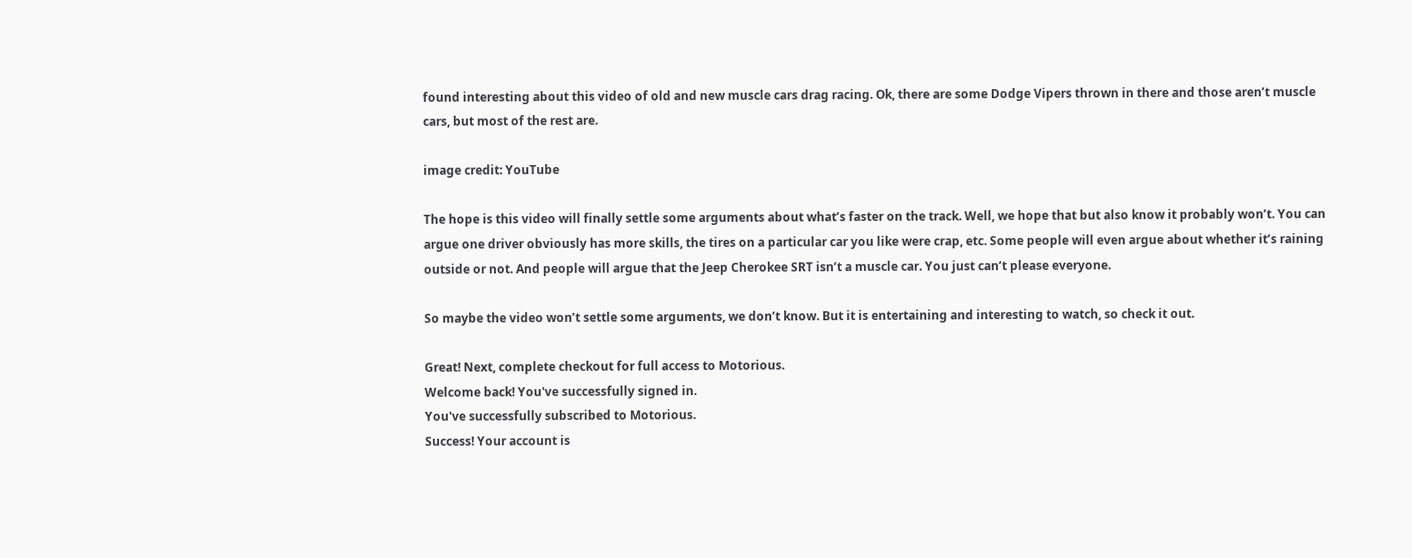found interesting about this video of old and new muscle cars drag racing. Ok, there are some Dodge Vipers thrown in there and those aren’t muscle cars, but most of the rest are.

image credit: YouTube

The hope is this video will finally settle some arguments about what’s faster on the track. Well, we hope that but also know it probably won’t. You can argue one driver obviously has more skills, the tires on a particular car you like were crap, etc. Some people will even argue about whether it’s raining outside or not. And people will argue that the Jeep Cherokee SRT isn’t a muscle car. You just can’t please everyone.

So maybe the video won’t settle some arguments, we don’t know. But it is entertaining and interesting to watch, so check it out.

Great! Next, complete checkout for full access to Motorious.
Welcome back! You've successfully signed in.
You've successfully subscribed to Motorious.
Success! Your account is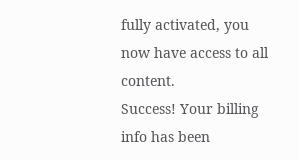fully activated, you now have access to all content.
Success! Your billing info has been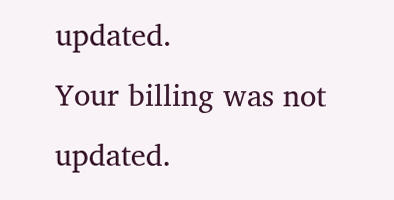updated.
Your billing was not updated.